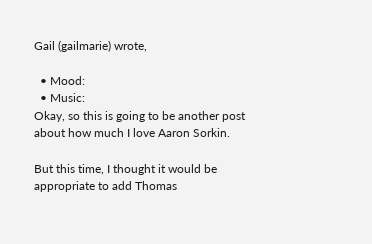Gail (gailmarie) wrote,

  • Mood:
  • Music:
Okay, so this is going to be another post about how much I love Aaron Sorkin.

But this time, I thought it would be appropriate to add Thomas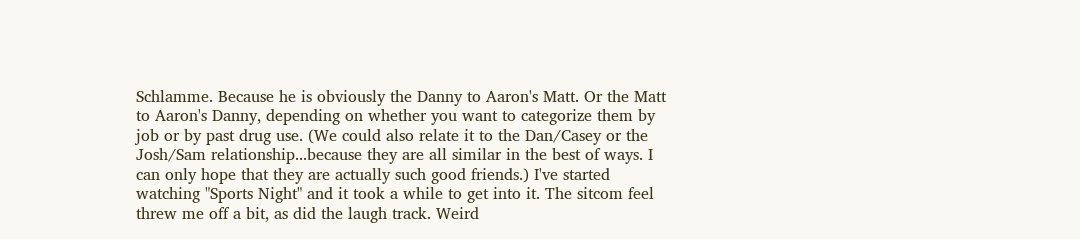Schlamme. Because he is obviously the Danny to Aaron's Matt. Or the Matt to Aaron's Danny, depending on whether you want to categorize them by job or by past drug use. (We could also relate it to the Dan/Casey or the Josh/Sam relationship...because they are all similar in the best of ways. I can only hope that they are actually such good friends.) I've started watching "Sports Night" and it took a while to get into it. The sitcom feel threw me off a bit, as did the laugh track. Weird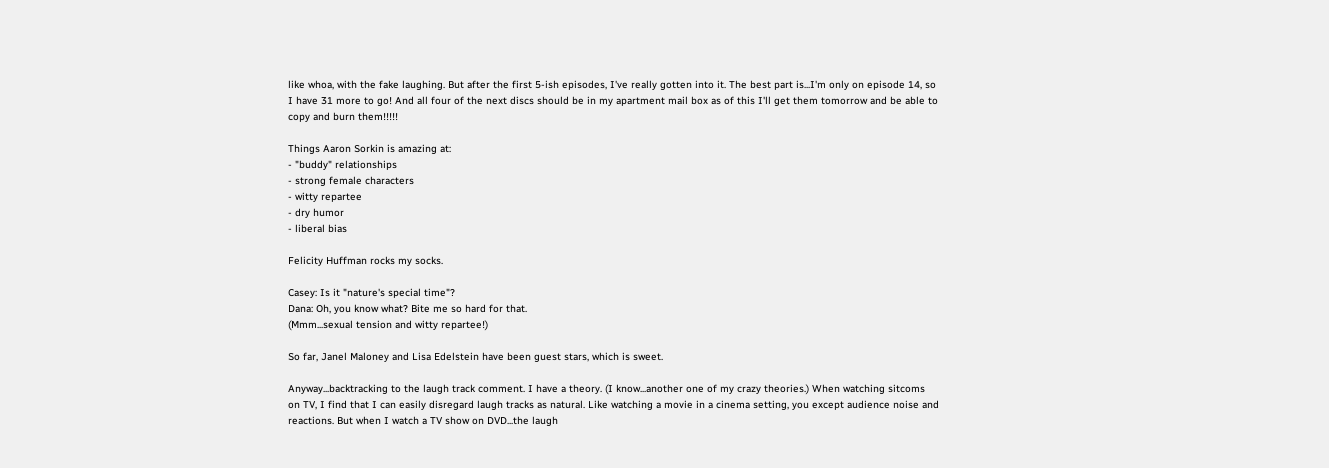like whoa, with the fake laughing. But after the first 5-ish episodes, I've really gotten into it. The best part is...I'm only on episode 14, so I have 31 more to go! And all four of the next discs should be in my apartment mail box as of this I'll get them tomorrow and be able to copy and burn them!!!!!

Things Aaron Sorkin is amazing at:
- "buddy" relationships
- strong female characters
- witty repartee
- dry humor
- liberal bias

Felicity Huffman rocks my socks.

Casey: Is it "nature's special time"?
Dana: Oh, you know what? Bite me so hard for that.
(Mmm...sexual tension and witty repartee!)

So far, Janel Maloney and Lisa Edelstein have been guest stars, which is sweet.

Anyway...backtracking to the laugh track comment. I have a theory. (I know...another one of my crazy theories.) When watching sitcoms on TV, I find that I can easily disregard laugh tracks as natural. Like watching a movie in a cinema setting, you except audience noise and reactions. But when I watch a TV show on DVD...the laugh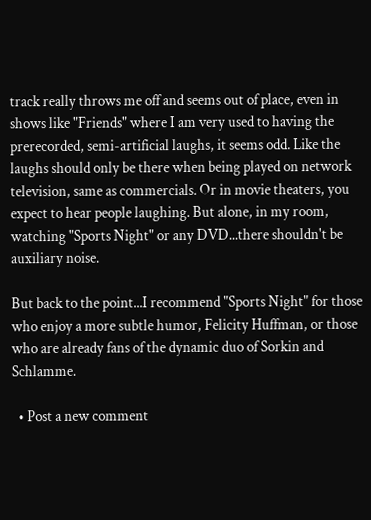track really throws me off and seems out of place, even in shows like "Friends" where I am very used to having the prerecorded, semi-artificial laughs, it seems odd. Like the laughs should only be there when being played on network television, same as commercials. Or in movie theaters, you expect to hear people laughing. But alone, in my room, watching "Sports Night" or any DVD...there shouldn't be auxiliary noise.

But back to the point...I recommend "Sports Night" for those who enjoy a more subtle humor, Felicity Huffman, or those who are already fans of the dynamic duo of Sorkin and Schlamme.

  • Post a new comment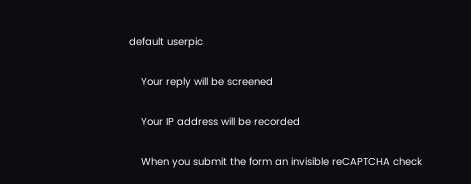default userpic

    Your reply will be screened

    Your IP address will be recorded

    When you submit the form an invisible reCAPTCHA check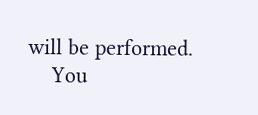will be performed.
    You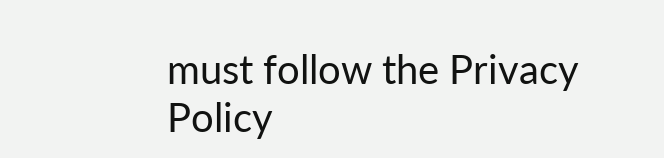must follow the Privacy Policy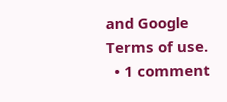and Google Terms of use.
  • 1 comment